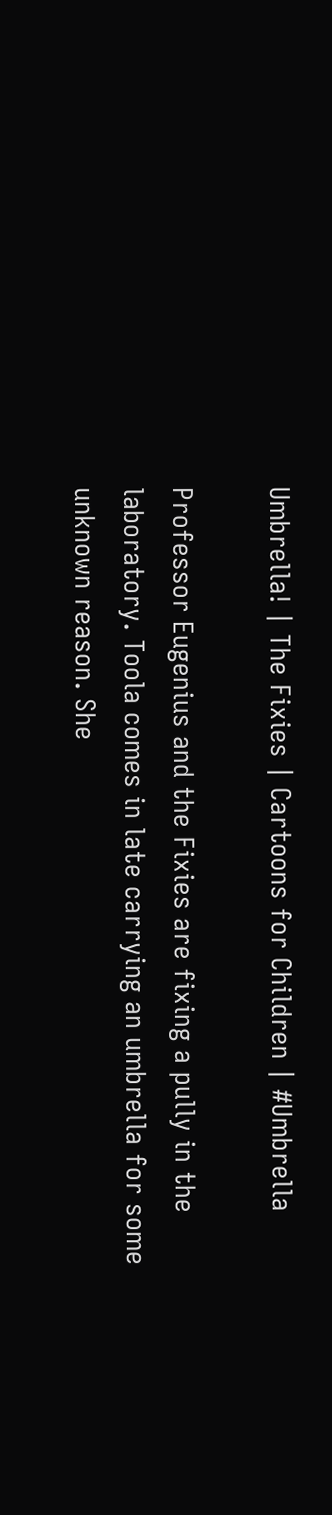Umbrella! | The Fixies | Cartoons for Children | #Umbrella

Professor Eugenius and the Fixies are fixing a pully in the laboratory. Toola comes in late carrying an umbrella for some unknown reason. She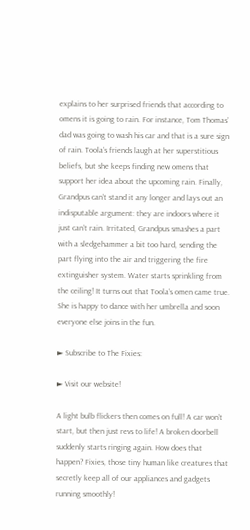explains to her surprised friends that according to omens it is going to rain. For instance, Tom Thomas’ dad was going to wash his car and that is a sure sign of rain. Toola’s friends laugh at her superstitious beliefs, but she keeps finding new omens that support her idea about the upcoming rain. Finally, Grandpus can’t stand it any longer and lays out an indisputable argument: they are indoors where it just can’t rain. Irritated, Grandpus smashes a part with a sledgehammer a bit too hard, sending the part flying into the air and triggering the fire extinguisher system. Water starts sprinkling from the ceiling! It turns out that Toola’s omen came true. She is happy to dance with her umbrella and soon everyone else joins in the fun.

► Subscribe to The Fixies:

► Visit our website!

A light bulb flickers then comes on full! A car won’t start, but then just revs to life! A broken doorbell suddenly starts ringing again. How does that happen? Fixies, those tiny human like creatures that secretly keep all of our appliances and gadgets running smoothly!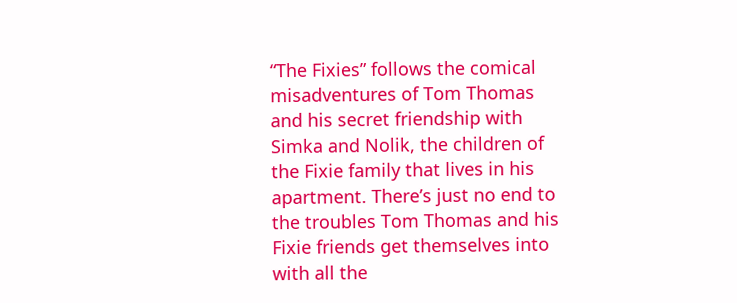“The Fixies” follows the comical misadventures of Tom Thomas and his secret friendship with Simka and Nolik, the children of the Fixie family that lives in his apartment. There’s just no end to the troubles Tom Thomas and his Fixie friends get themselves into with all the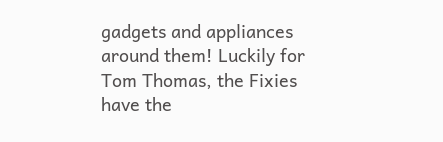gadgets and appliances around them! Luckily for Tom Thomas, the Fixies have the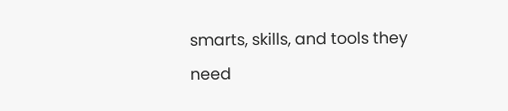smarts, skills, and tools they need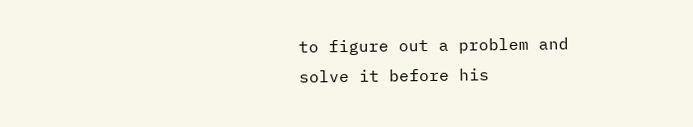to figure out a problem and solve it before his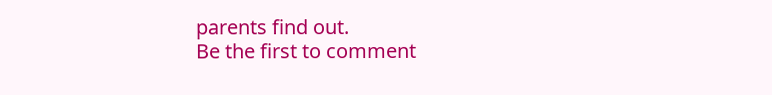parents find out.
Be the first to comment